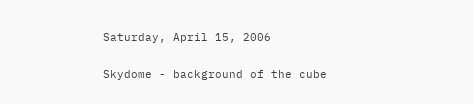Saturday, April 15, 2006

Skydome - background of the cube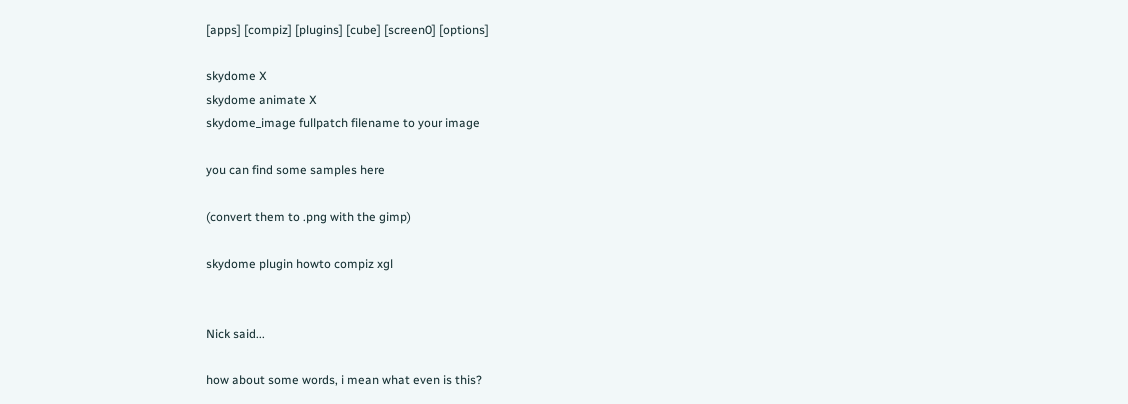[apps] [compiz] [plugins] [cube] [screen0] [options]

skydome X
skydome animate X
skydome_image fullpatch filename to your image

you can find some samples here

(convert them to .png with the gimp)

skydome plugin howto compiz xgl


Nick said...

how about some words, i mean what even is this?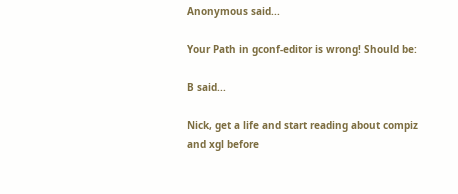Anonymous said...

Your Path in gconf-editor is wrong! Should be:

B said...

Nick, get a life and start reading about compiz and xgl before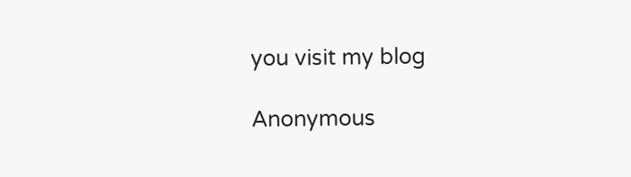you visit my blog

Anonymous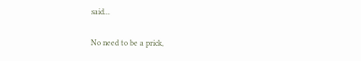said...

No need to be a prick,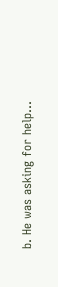b. He was asking for help...